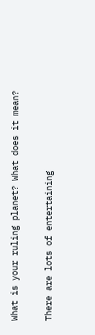What is your ruling planet? What does it mean?

There are lots of entertaining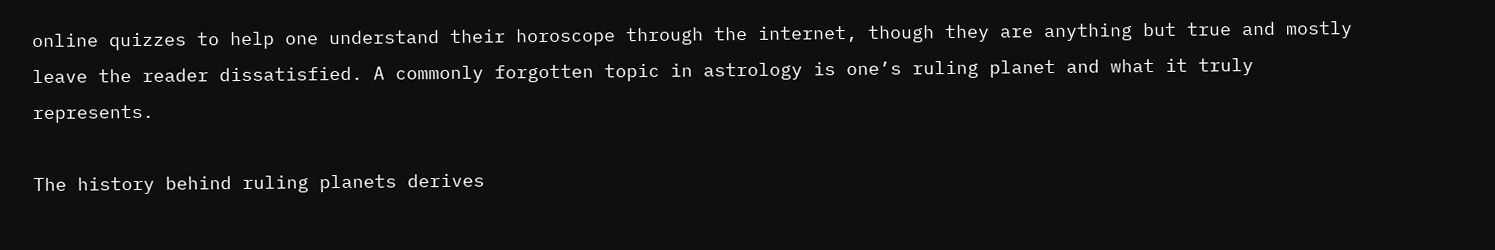online quizzes to help one understand their horoscope through the internet, though they are anything but true and mostly leave the reader dissatisfied. A commonly forgotten topic in astrology is one’s ruling planet and what it truly represents.

The history behind ruling planets derives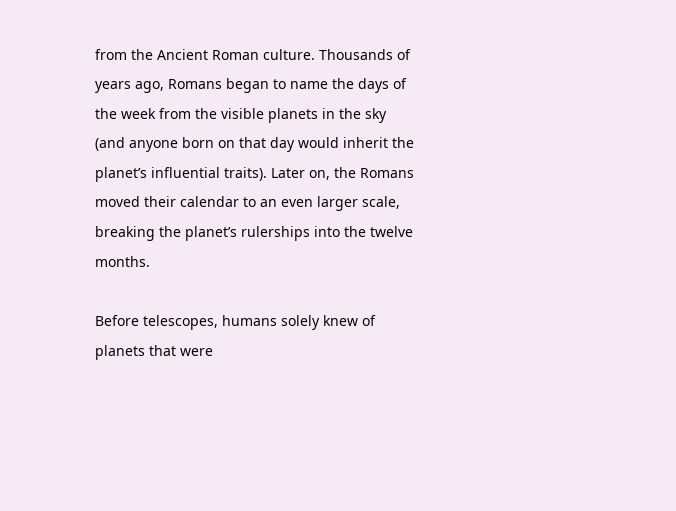from the Ancient Roman culture. Thousands of years ago, Romans began to name the days of the week from the visible planets in the sky (and anyone born on that day would inherit the planet’s influential traits). Later on, the Romans moved their calendar to an even larger scale, breaking the planet’s rulerships into the twelve months.

Before telescopes, humans solely knew of planets that were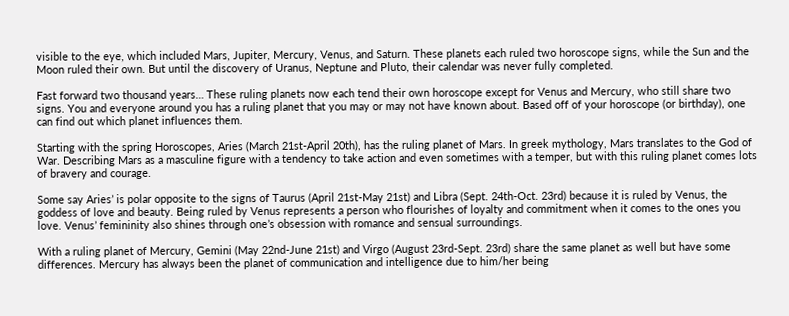visible to the eye, which included Mars, Jupiter, Mercury, Venus, and Saturn. These planets each ruled two horoscope signs, while the Sun and the Moon ruled their own. But until the discovery of Uranus, Neptune and Pluto, their calendar was never fully completed.

Fast forward two thousand years… These ruling planets now each tend their own horoscope except for Venus and Mercury, who still share two signs. You and everyone around you has a ruling planet that you may or may not have known about. Based off of your horoscope (or birthday), one can find out which planet influences them.

Starting with the spring Horoscopes, Aries (March 21st-April 20th), has the ruling planet of Mars. In greek mythology, Mars translates to the God of War. Describing Mars as a masculine figure with a tendency to take action and even sometimes with a temper, but with this ruling planet comes lots of bravery and courage.

Some say Aries’ is polar opposite to the signs of Taurus (April 21st-May 21st) and Libra (Sept. 24th-Oct. 23rd) because it is ruled by Venus, the goddess of love and beauty. Being ruled by Venus represents a person who flourishes of loyalty and commitment when it comes to the ones you love. Venus’ femininity also shines through one’s obsession with romance and sensual surroundings.

With a ruling planet of Mercury, Gemini (May 22nd-June 21st) and Virgo (August 23rd-Sept. 23rd) share the same planet as well but have some differences. Mercury has always been the planet of communication and intelligence due to him/her being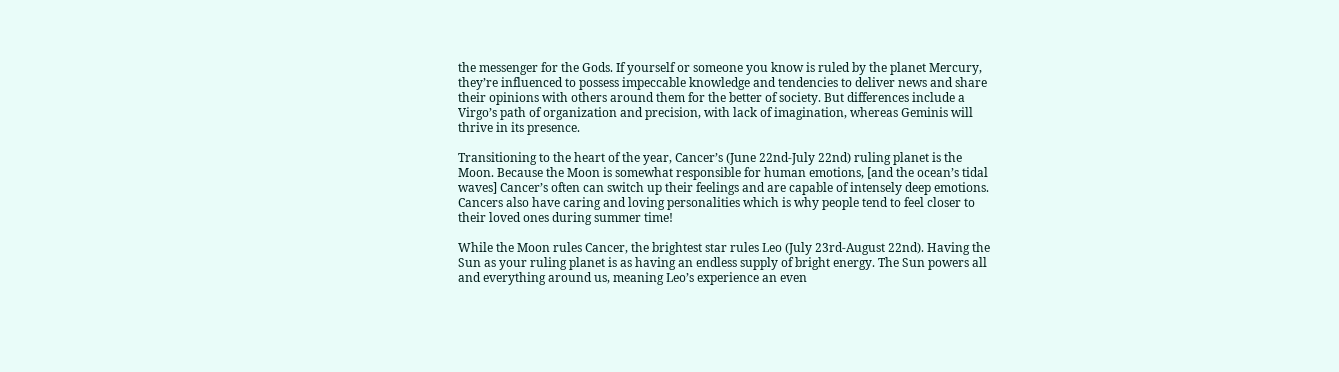the messenger for the Gods. If yourself or someone you know is ruled by the planet Mercury, they’re influenced to possess impeccable knowledge and tendencies to deliver news and share their opinions with others around them for the better of society. But differences include a Virgo’s path of organization and precision, with lack of imagination, whereas Geminis will thrive in its presence.

Transitioning to the heart of the year, Cancer’s (June 22nd-July 22nd) ruling planet is the Moon. Because the Moon is somewhat responsible for human emotions, [and the ocean’s tidal waves] Cancer’s often can switch up their feelings and are capable of intensely deep emotions. Cancers also have caring and loving personalities which is why people tend to feel closer to their loved ones during summer time!

While the Moon rules Cancer, the brightest star rules Leo (July 23rd-August 22nd). Having the Sun as your ruling planet is as having an endless supply of bright energy. The Sun powers all and everything around us, meaning Leo’s experience an even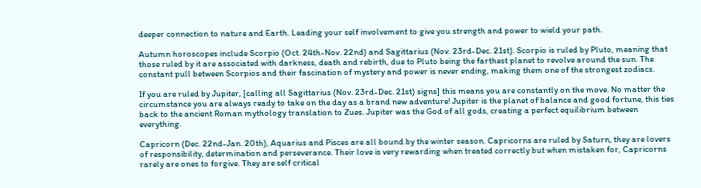deeper connection to nature and Earth. Leading your self involvement to give you strength and power to wield your path.

Autumn horoscopes include Scorpio (Oct. 24th-Nov. 22nd) and Sagittarius (Nov. 23rd-Dec. 21st). Scorpio is ruled by Pluto, meaning that those ruled by it are associated with darkness, death and rebirth, due to Pluto being the farthest planet to revolve around the sun. The constant pull between Scorpios and their fascination of mystery and power is never ending, making them one of the strongest zodiacs.

If you are ruled by Jupiter, [calling all Sagittarius (Nov. 23rd-Dec. 21st) signs] this means you are constantly on the move. No matter the circumstance you are always ready to take on the day as a brand new adventure! Jupiter is the planet of balance and good fortune, this ties back to the ancient Roman mythology translation to Zues. Jupiter was the God of all gods, creating a perfect equilibrium between everything.

Capricorn (Dec. 22nd-Jan. 20th), Aquarius and Pisces are all bound by the winter season. Capricorns are ruled by Saturn, they are lovers of responsibility, determination and perseverance. Their love is very rewarding when treated correctly but when mistaken for, Capricorns rarely are ones to forgive. They are self critical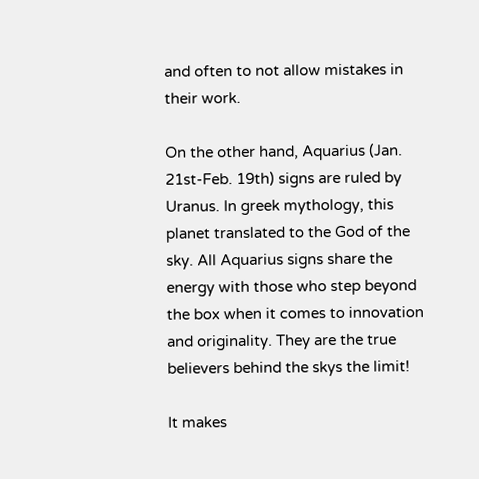and often to not allow mistakes in their work.

On the other hand, Aquarius (Jan. 21st-Feb. 19th) signs are ruled by Uranus. In greek mythology, this planet translated to the God of the sky. All Aquarius signs share the energy with those who step beyond the box when it comes to innovation and originality. They are the true believers behind the skys the limit!

It makes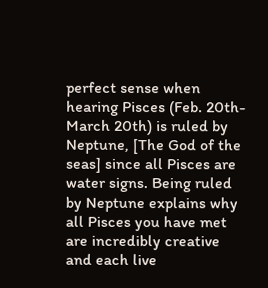perfect sense when hearing Pisces (Feb. 20th-March 20th) is ruled by Neptune, [The God of the seas] since all Pisces are water signs. Being ruled by Neptune explains why all Pisces you have met are incredibly creative and each live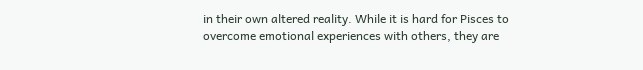in their own altered reality. While it is hard for Pisces to overcome emotional experiences with others, they are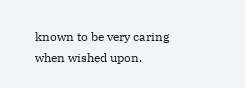known to be very caring when wished upon.